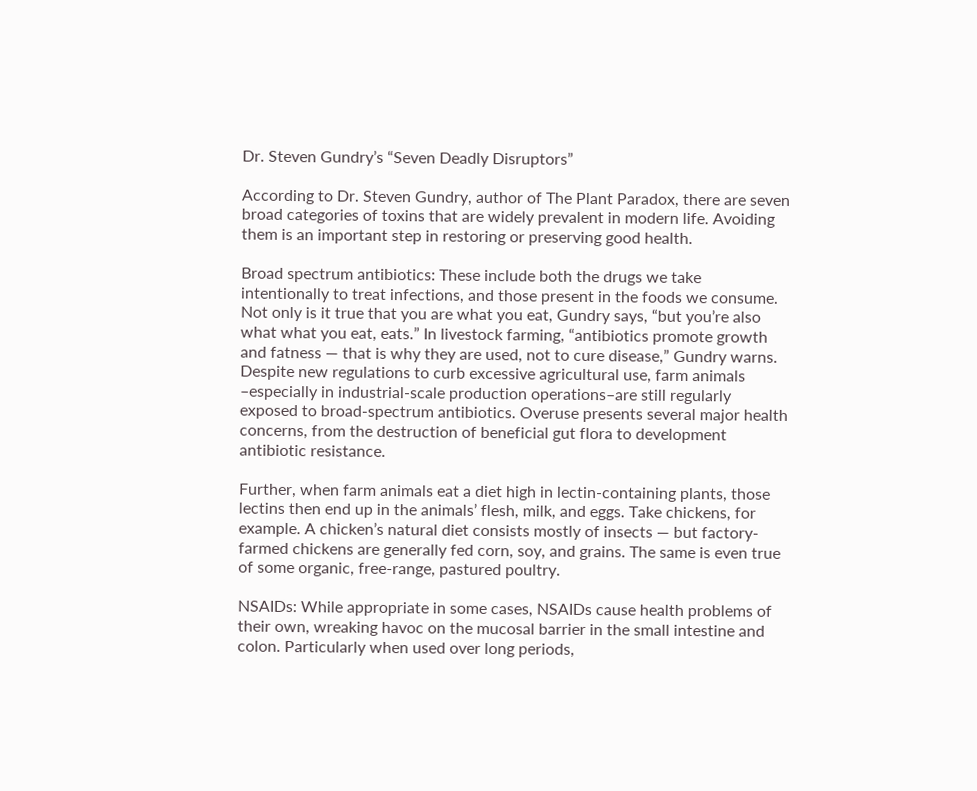Dr. Steven Gundry’s “Seven Deadly Disruptors”

According to Dr. Steven Gundry, author of The Plant Paradox, there are seven broad categories of toxins that are widely prevalent in modern life. Avoiding them is an important step in restoring or preserving good health.

Broad spectrum antibiotics: These include both the drugs we take intentionally to treat infections, and those present in the foods we consume. Not only is it true that you are what you eat, Gundry says, “but you’re also what what you eat, eats.” In livestock farming, “antibiotics promote growth and fatness — that is why they are used, not to cure disease,” Gundry warns. Despite new regulations to curb excessive agricultural use, farm animals –especially in industrial-scale production operations–are still regularly exposed to broad-spectrum antibiotics. Overuse presents several major health concerns, from the destruction of beneficial gut flora to development antibiotic resistance.

Further, when farm animals eat a diet high in lectin-containing plants, those lectins then end up in the animals’ flesh, milk, and eggs. Take chickens, for example. A chicken’s natural diet consists mostly of insects — but factory-farmed chickens are generally fed corn, soy, and grains. The same is even true of some organic, free-range, pastured poultry.

NSAIDs: While appropriate in some cases, NSAIDs cause health problems of their own, wreaking havoc on the mucosal barrier in the small intestine and colon. Particularly when used over long periods,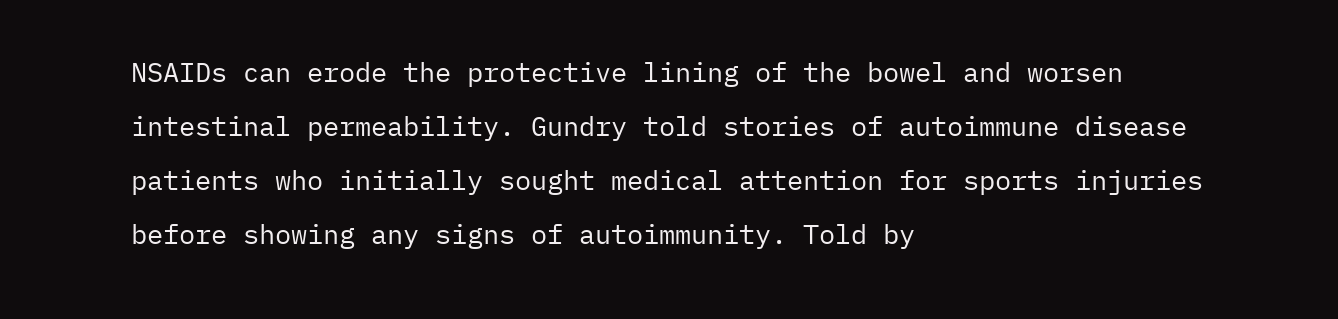NSAIDs can erode the protective lining of the bowel and worsen intestinal permeability. Gundry told stories of autoimmune disease patients who initially sought medical attention for sports injuries before showing any signs of autoimmunity. Told by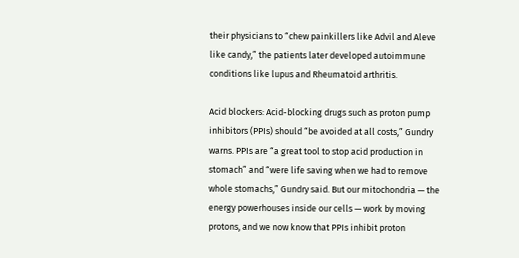their physicians to “chew painkillers like Advil and Aleve like candy,” the patients later developed autoimmune conditions like lupus and Rheumatoid arthritis.

Acid blockers: Acid-blocking drugs such as proton pump inhibitors (PPIs) should “be avoided at all costs,” Gundry warns. PPIs are “a great tool to stop acid production in stomach” and “were life saving when we had to remove whole stomachs,” Gundry said. But our mitochondria — the energy powerhouses inside our cells — work by moving protons, and we now know that PPIs inhibit proton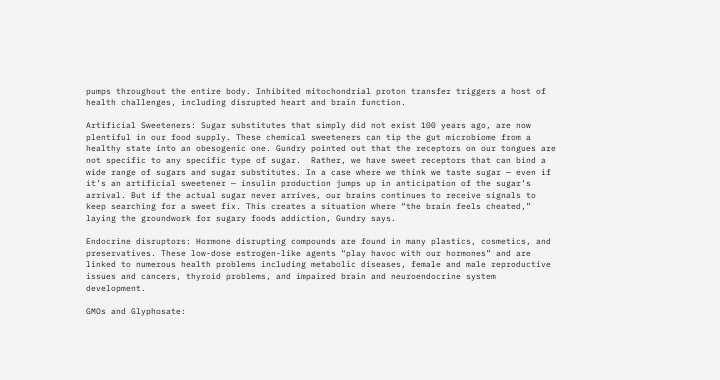pumps throughout the entire body. Inhibited mitochondrial proton transfer triggers a host of health challenges, including disrupted heart and brain function.

Artificial Sweeteners: Sugar substitutes that simply did not exist 100 years ago, are now plentiful in our food supply. These chemical sweeteners can tip the gut microbiome from a healthy state into an obesogenic one. Gundry pointed out that the receptors on our tongues are not specific to any specific type of sugar.  Rather, we have sweet receptors that can bind a wide range of sugars and sugar substitutes. In a case where we think we taste sugar — even if it’s an artificial sweetener — insulin production jumps up in anticipation of the sugar’s arrival. But if the actual sugar never arrives, our brains continues to receive signals to keep searching for a sweet fix. This creates a situation where “the brain feels cheated,” laying the groundwork for sugary foods addiction, Gundry says.

Endocrine disruptors: Hormone disrupting compounds are found in many plastics, cosmetics, and preservatives. These low-dose estrogen-like agents “play havoc with our hormones” and are linked to numerous health problems including metabolic diseases, female and male reproductive issues and cancers, thyroid problems, and impaired brain and neuroendocrine system development.

GMOs and Glyphosate: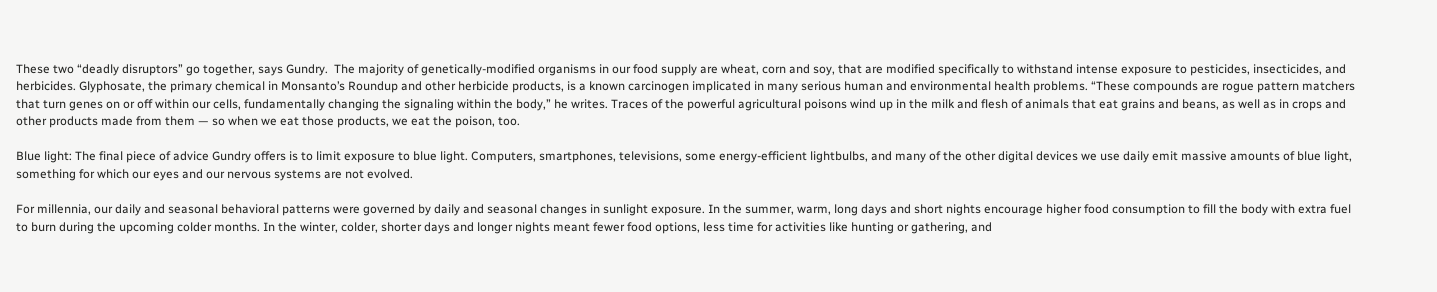These two “deadly disruptors” go together, says Gundry.  The majority of genetically-modified organisms in our food supply are wheat, corn and soy, that are modified specifically to withstand intense exposure to pesticides, insecticides, and herbicides. Glyphosate, the primary chemical in Monsanto’s Roundup and other herbicide products, is a known carcinogen implicated in many serious human and environmental health problems. “These compounds are rogue pattern matchers that turn genes on or off within our cells, fundamentally changing the signaling within the body,” he writes. Traces of the powerful agricultural poisons wind up in the milk and flesh of animals that eat grains and beans, as well as in crops and other products made from them — so when we eat those products, we eat the poison, too.

Blue light: The final piece of advice Gundry offers is to limit exposure to blue light. Computers, smartphones, televisions, some energy-efficient lightbulbs, and many of the other digital devices we use daily emit massive amounts of blue light, something for which our eyes and our nervous systems are not evolved.

For millennia, our daily and seasonal behavioral patterns were governed by daily and seasonal changes in sunlight exposure. In the summer, warm, long days and short nights encourage higher food consumption to fill the body with extra fuel to burn during the upcoming colder months. In the winter, colder, shorter days and longer nights meant fewer food options, less time for activities like hunting or gathering, and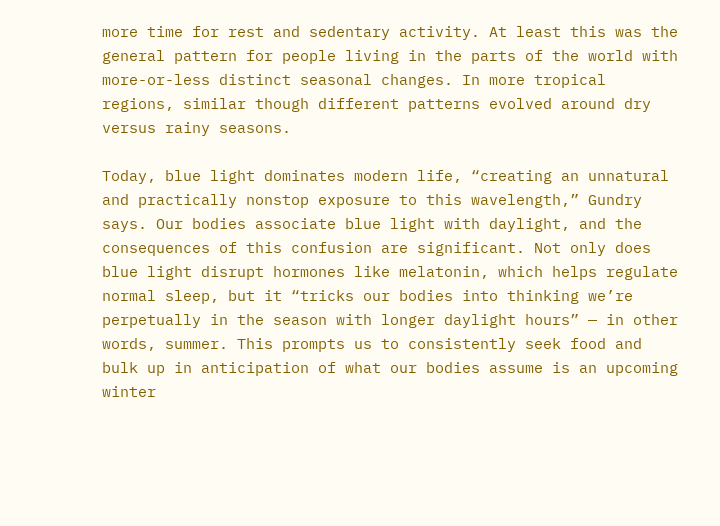more time for rest and sedentary activity. At least this was the general pattern for people living in the parts of the world with more-or-less distinct seasonal changes. In more tropical regions, similar though different patterns evolved around dry versus rainy seasons.

Today, blue light dominates modern life, “creating an unnatural and practically nonstop exposure to this wavelength,” Gundry says. Our bodies associate blue light with daylight, and the consequences of this confusion are significant. Not only does blue light disrupt hormones like melatonin, which helps regulate normal sleep, but it “tricks our bodies into thinking we’re perpetually in the season with longer daylight hours” — in other words, summer. This prompts us to consistently seek food and bulk up in anticipation of what our bodies assume is an upcoming winter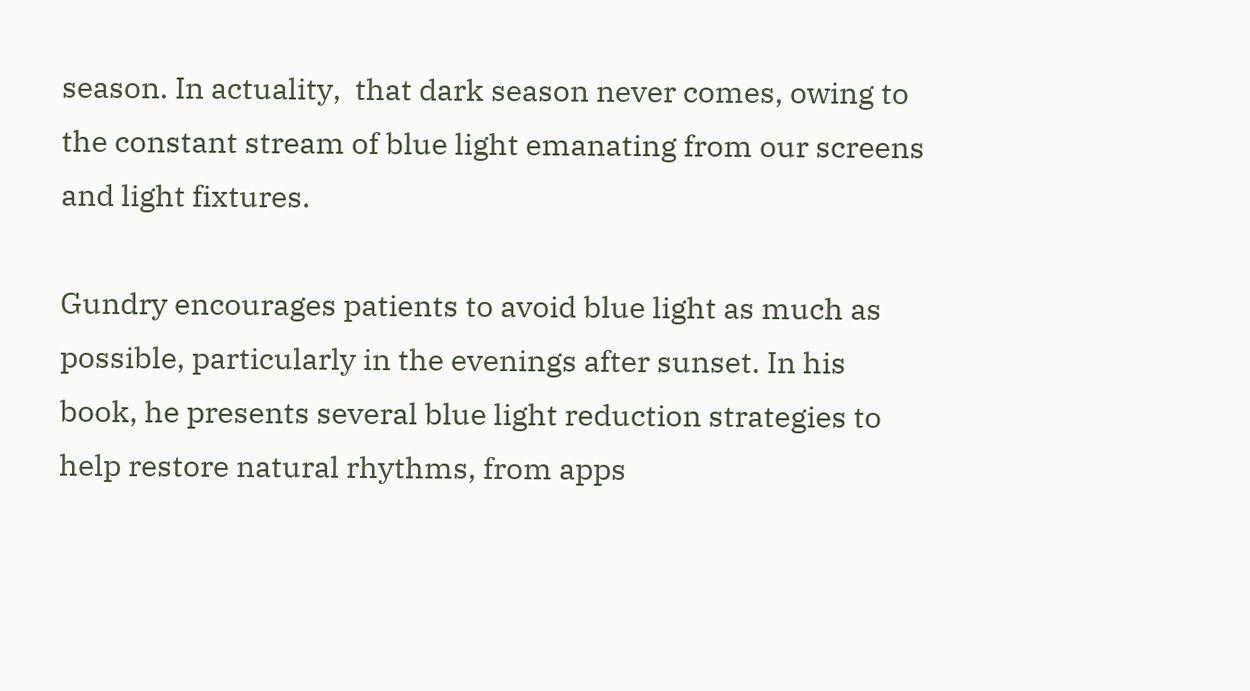season. In actuality,  that dark season never comes, owing to the constant stream of blue light emanating from our screens and light fixtures.

Gundry encourages patients to avoid blue light as much as possible, particularly in the evenings after sunset. In his book, he presents several blue light reduction strategies to help restore natural rhythms, from apps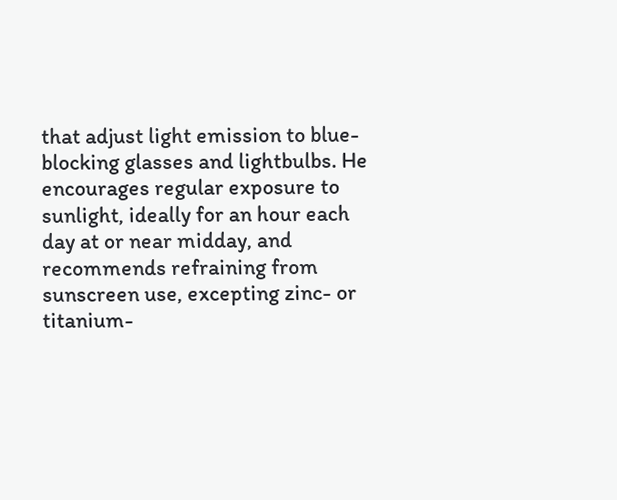that adjust light emission to blue-blocking glasses and lightbulbs. He encourages regular exposure to sunlight, ideally for an hour each day at or near midday, and recommends refraining from sunscreen use, excepting zinc- or titanium-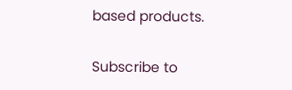based products.


Subscribe to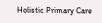Holistic Primary Care